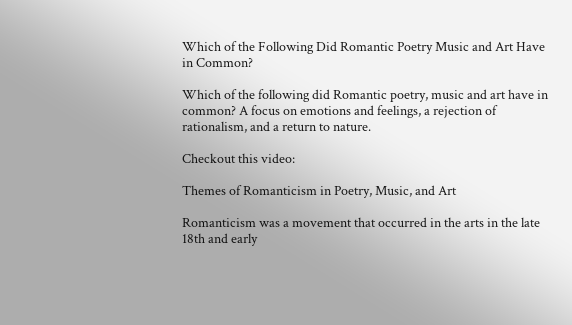Which of the Following Did Romantic Poetry Music and Art Have in Common?

Which of the following did Romantic poetry, music and art have in common? A focus on emotions and feelings, a rejection of rationalism, and a return to nature.

Checkout this video:

Themes of Romanticism in Poetry, Music, and Art

Romanticism was a movement that occurred in the arts in the late 18th and early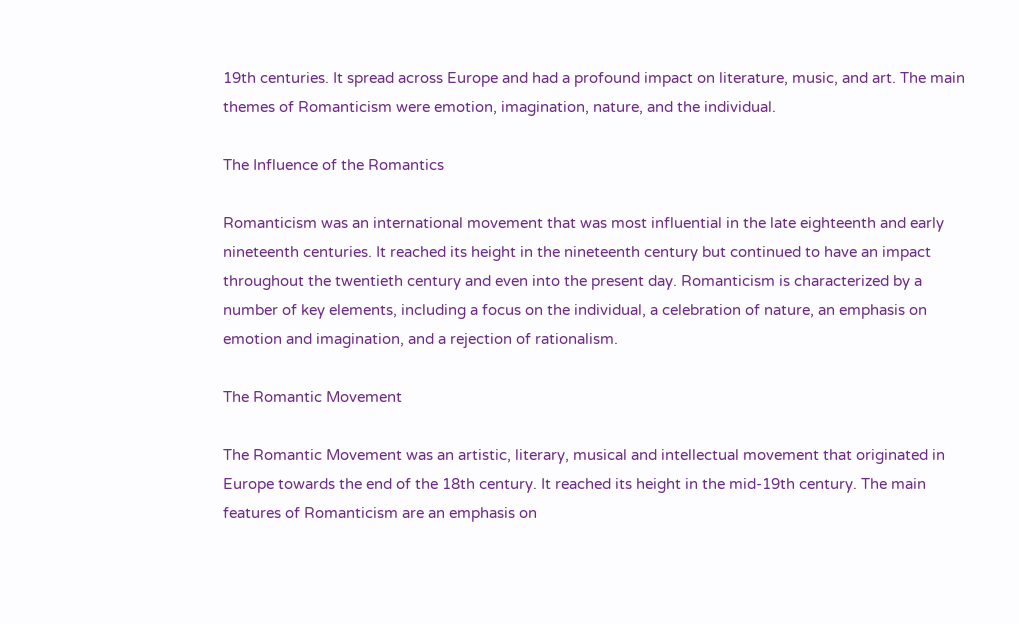19th centuries. It spread across Europe and had a profound impact on literature, music, and art. The main themes of Romanticism were emotion, imagination, nature, and the individual.

The Influence of the Romantics

Romanticism was an international movement that was most influential in the late eighteenth and early nineteenth centuries. It reached its height in the nineteenth century but continued to have an impact throughout the twentieth century and even into the present day. Romanticism is characterized by a number of key elements, including a focus on the individual, a celebration of nature, an emphasis on emotion and imagination, and a rejection of rationalism.

The Romantic Movement

The Romantic Movement was an artistic, literary, musical and intellectual movement that originated in Europe towards the end of the 18th century. It reached its height in the mid-19th century. The main features of Romanticism are an emphasis on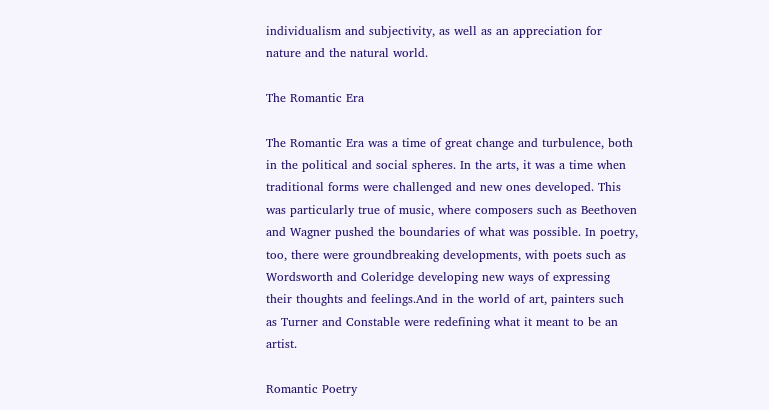individualism and subjectivity, as well as an appreciation for nature and the natural world.

The Romantic Era

The Romantic Era was a time of great change and turbulence, both in the political and social spheres. In the arts, it was a time when traditional forms were challenged and new ones developed. This was particularly true of music, where composers such as Beethoven and Wagner pushed the boundaries of what was possible. In poetry, too, there were groundbreaking developments, with poets such as Wordsworth and Coleridge developing new ways of expressing their thoughts and feelings.And in the world of art, painters such as Turner and Constable were redefining what it meant to be an artist.

Romantic Poetry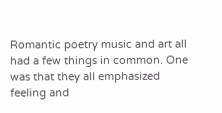Romantic poetry music and art all had a few things in common. One was that they all emphasized feeling and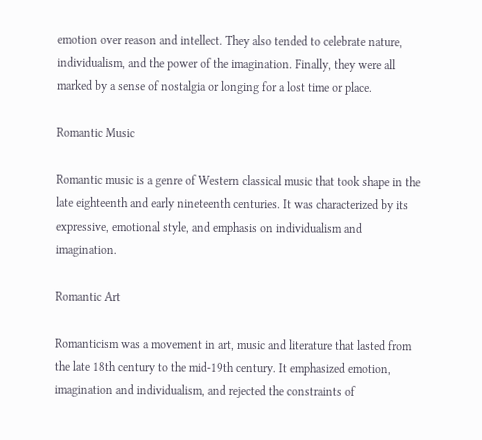emotion over reason and intellect. They also tended to celebrate nature, individualism, and the power of the imagination. Finally, they were all marked by a sense of nostalgia or longing for a lost time or place.

Romantic Music

Romantic music is a genre of Western classical music that took shape in the late eighteenth and early nineteenth centuries. It was characterized by its expressive, emotional style, and emphasis on individualism and imagination.

Romantic Art

Romanticism was a movement in art, music and literature that lasted from the late 18th century to the mid-19th century. It emphasized emotion, imagination and individualism, and rejected the constraints of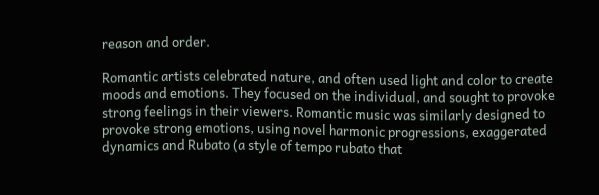reason and order.

Romantic artists celebrated nature, and often used light and color to create moods and emotions. They focused on the individual, and sought to provoke strong feelings in their viewers. Romantic music was similarly designed to provoke strong emotions, using novel harmonic progressions, exaggerated dynamics and Rubato (a style of tempo rubato that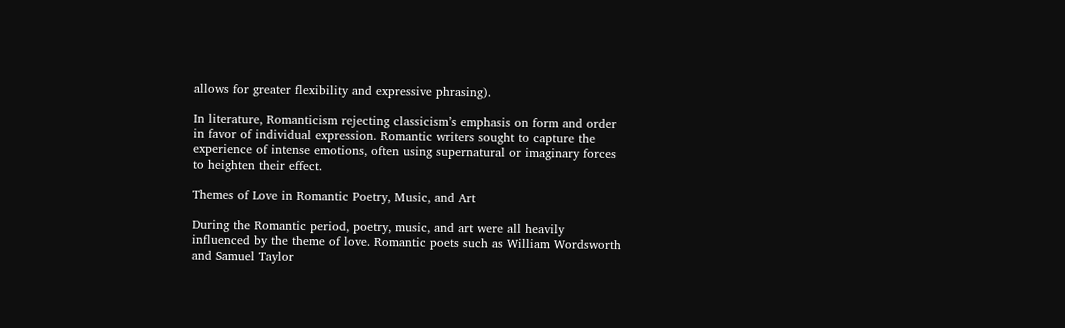allows for greater flexibility and expressive phrasing).

In literature, Romanticism rejecting classicism’s emphasis on form and order in favor of individual expression. Romantic writers sought to capture the experience of intense emotions, often using supernatural or imaginary forces to heighten their effect.

Themes of Love in Romantic Poetry, Music, and Art

During the Romantic period, poetry, music, and art were all heavily influenced by the theme of love. Romantic poets such as William Wordsworth and Samuel Taylor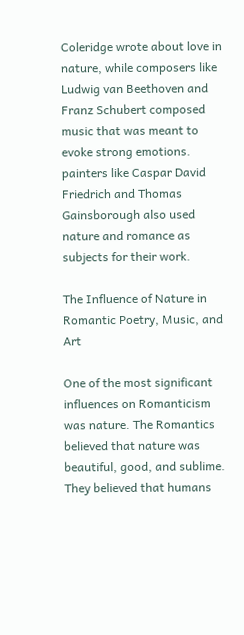Coleridge wrote about love in nature, while composers like Ludwig van Beethoven and Franz Schubert composed music that was meant to evoke strong emotions. painters like Caspar David Friedrich and Thomas Gainsborough also used nature and romance as subjects for their work.

The Influence of Nature in Romantic Poetry, Music, and Art

One of the most significant influences on Romanticism was nature. The Romantics believed that nature was beautiful, good, and sublime. They believed that humans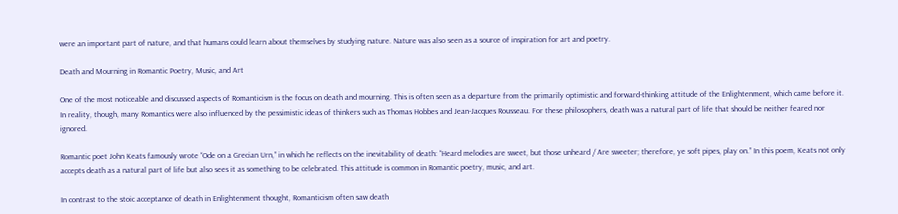were an important part of nature, and that humans could learn about themselves by studying nature. Nature was also seen as a source of inspiration for art and poetry.

Death and Mourning in Romantic Poetry, Music, and Art

One of the most noticeable and discussed aspects of Romanticism is the focus on death and mourning. This is often seen as a departure from the primarily optimistic and forward-thinking attitude of the Enlightenment, which came before it. In reality, though, many Romantics were also influenced by the pessimistic ideas of thinkers such as Thomas Hobbes and Jean-Jacques Rousseau. For these philosophers, death was a natural part of life that should be neither feared nor ignored.

Romantic poet John Keats famously wrote “Ode on a Grecian Urn,” in which he reflects on the inevitability of death: “Heard melodies are sweet, but those unheard / Are sweeter; therefore, ye soft pipes, play on.” In this poem, Keats not only accepts death as a natural part of life but also sees it as something to be celebrated. This attitude is common in Romantic poetry, music, and art.

In contrast to the stoic acceptance of death in Enlightenment thought, Romanticism often saw death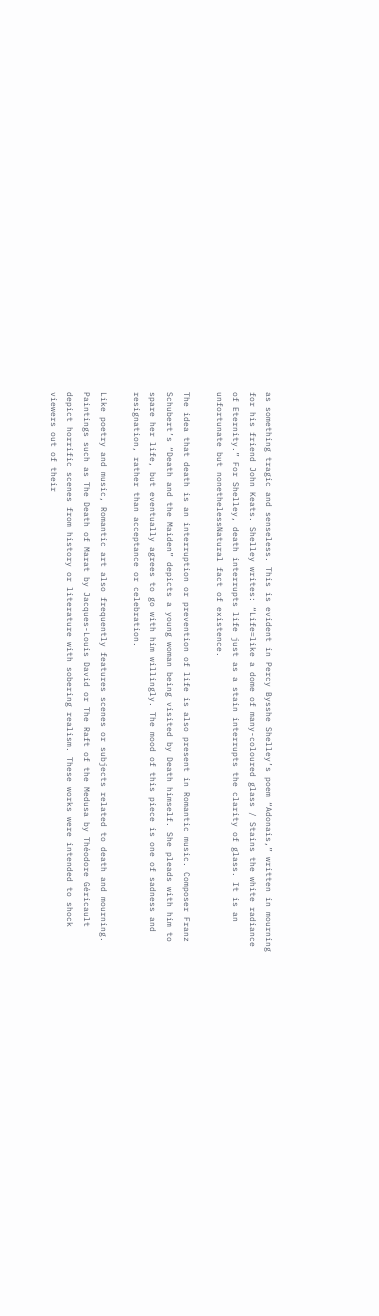as something tragic and senseless. This is evident in Percy Bysshe Shelley’s poem “Adonais,” written in mourning for his friend John Keats. Shelley writes: “Life=like a dome of many-coloured glass / Stains the white radiance of Eternity.” For Shelley, death interrupts life just as a stain interrupts the clarity of glass. It is an unfortunate but nonethelessNatural fact of existence.

The idea that death is an interruption or prevention of life is also present in Romantic music. Composer Franz Schubert’s “Death and the Maiden” depicts a young woman being visited by Death himself. She pleads with him to spare her life, but eventually agrees to go with him willingly. The mood of this piece is one of sadness and resignation, rather than acceptance or celebration.

Like poetry and music, Romantic art also frequently features scenes or subjects related to death and mourning. Paintings such as The Death of Marat by Jacques-Louis David or The Raft of the Medusa by Théodore Géricault depict horrific scenes from history or literature with sobering realism. These works were intended to shock viewers out of their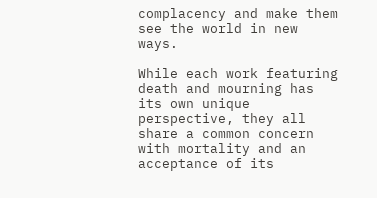complacency and make them see the world in new ways.

While each work featuring death and mourning has its own unique perspective, they all share a common concern with mortality and an acceptance of its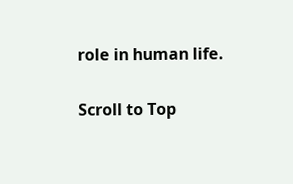role in human life.

Scroll to Top